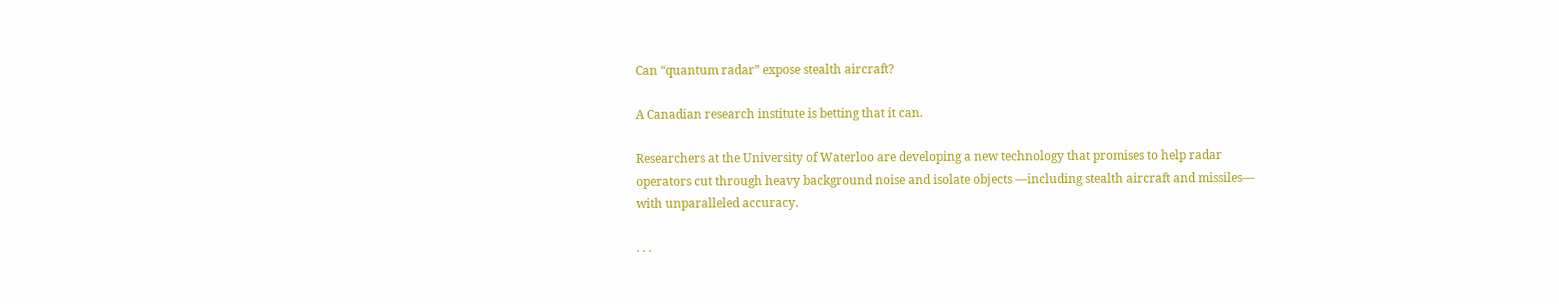Can “quantum radar” expose stealth aircraft?

A Canadian research institute is betting that it can.

Researchers at the University of Waterloo are developing a new technology that promises to help radar operators cut through heavy background noise and isolate objects —including stealth aircraft and missiles— with unparalleled accuracy.

. . .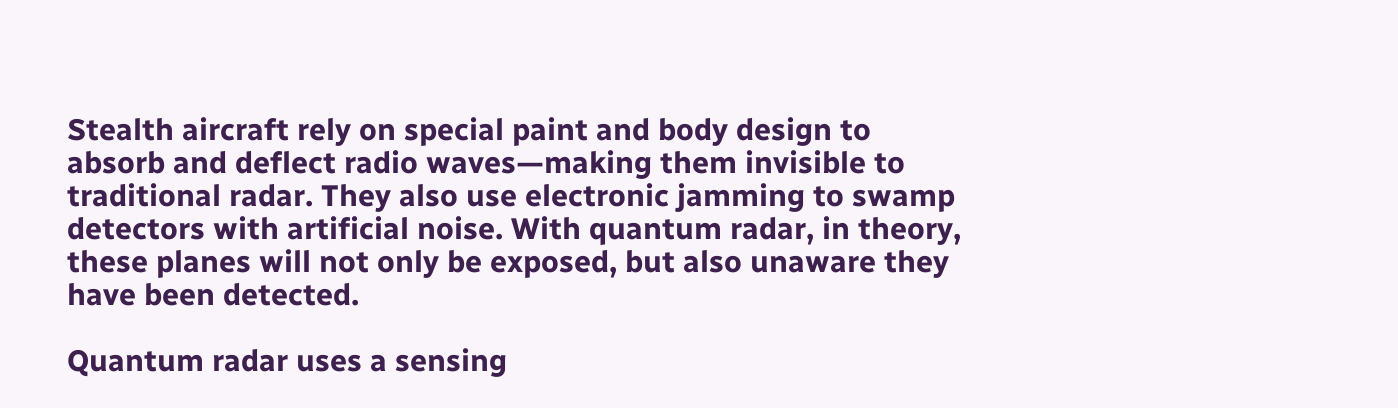Stealth aircraft rely on special paint and body design to absorb and deflect radio waves—making them invisible to traditional radar. They also use electronic jamming to swamp detectors with artificial noise. With quantum radar, in theory, these planes will not only be exposed, but also unaware they have been detected.

Quantum radar uses a sensing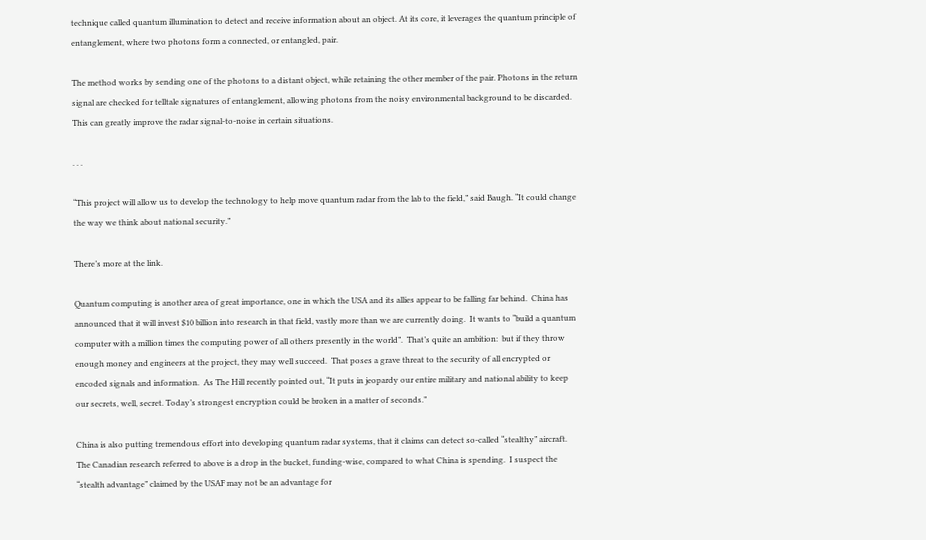technique called quantum illumination to detect and receive information about an object. At its core, it leverages the quantum principle of entanglement, where two photons form a connected, or entangled, pair.

The method works by sending one of the photons to a distant object, while retaining the other member of the pair. Photons in the return signal are checked for telltale signatures of entanglement, allowing photons from the noisy environmental background to be discarded. This can greatly improve the radar signal-to-noise in certain situations.

. . .

“This project will allow us to develop the technology to help move quantum radar from the lab to the field,” said Baugh. “It could change the way we think about national security.”

There’s more at the link.

Quantum computing is another area of great importance, one in which the USA and its allies appear to be falling far behind.  China has announced that it will invest $10 billion into research in that field, vastly more than we are currently doing.  It wants to “build a quantum computer with a million times the computing power of all others presently in the world”.  That’s quite an ambition:  but if they throw enough money and engineers at the project, they may well succeed.  That poses a grave threat to the security of all encrypted or encoded signals and information.  As The Hill recently pointed out, “It puts in jeopardy our entire military and national ability to keep our secrets, well, secret. Today’s strongest encryption could be broken in a matter of seconds.”

China is also putting tremendous effort into developing quantum radar systems, that it claims can detect so-called “stealthy” aircraft.  The Canadian research referred to above is a drop in the bucket, funding-wise, compared to what China is spending.  I suspect the “stealth advantage” claimed by the USAF may not be an advantage for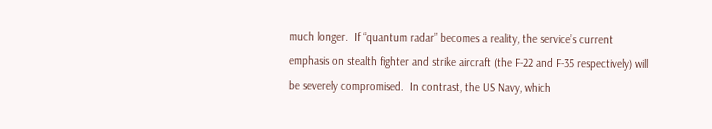much longer.  If “quantum radar” becomes a reality, the service’s current emphasis on stealth fighter and strike aircraft (the F-22 and F-35 respectively) will be severely compromised.  In contrast, the US Navy, which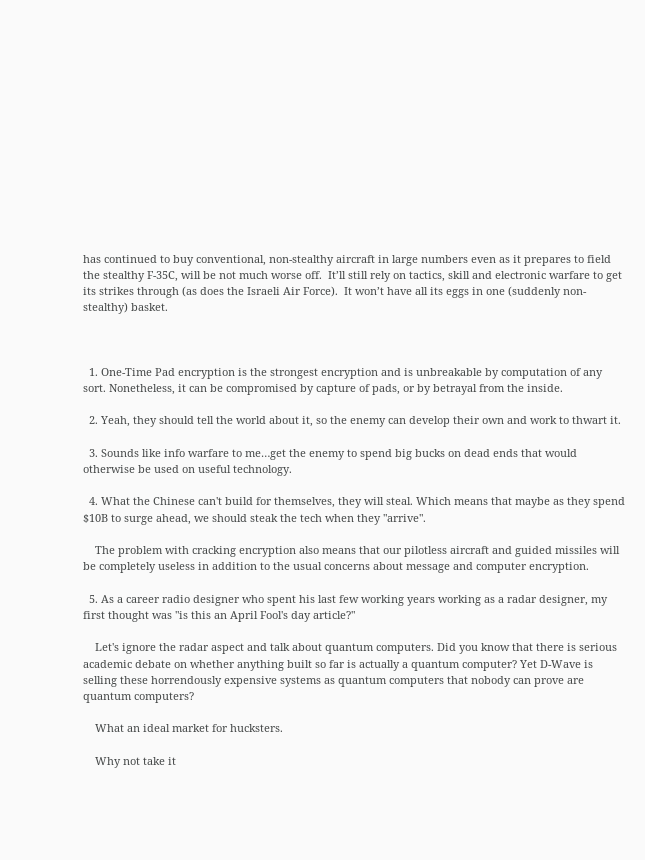has continued to buy conventional, non-stealthy aircraft in large numbers even as it prepares to field the stealthy F-35C, will be not much worse off.  It’ll still rely on tactics, skill and electronic warfare to get its strikes through (as does the Israeli Air Force).  It won’t have all its eggs in one (suddenly non-stealthy) basket.



  1. One-Time Pad encryption is the strongest encryption and is unbreakable by computation of any sort. Nonetheless, it can be compromised by capture of pads, or by betrayal from the inside.

  2. Yeah, they should tell the world about it, so the enemy can develop their own and work to thwart it.

  3. Sounds like info warfare to me…get the enemy to spend big bucks on dead ends that would otherwise be used on useful technology.

  4. What the Chinese can't build for themselves, they will steal. Which means that maybe as they spend $10B to surge ahead, we should steak the tech when they "arrive".

    The problem with cracking encryption also means that our pilotless aircraft and guided missiles will be completely useless in addition to the usual concerns about message and computer encryption.

  5. As a career radio designer who spent his last few working years working as a radar designer, my first thought was "is this an April Fool's day article?"

    Let's ignore the radar aspect and talk about quantum computers. Did you know that there is serious academic debate on whether anything built so far is actually a quantum computer? Yet D-Wave is selling these horrendously expensive systems as quantum computers that nobody can prove are quantum computers?

    What an ideal market for hucksters.

    Why not take it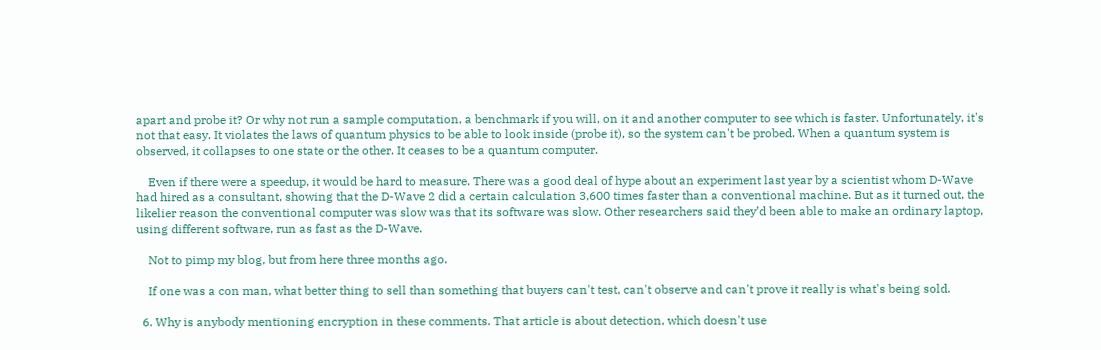apart and probe it? Or why not run a sample computation, a benchmark if you will, on it and another computer to see which is faster. Unfortunately, it's not that easy. It violates the laws of quantum physics to be able to look inside (probe it), so the system can't be probed. When a quantum system is observed, it collapses to one state or the other. It ceases to be a quantum computer.

    Even if there were a speedup, it would be hard to measure. There was a good deal of hype about an experiment last year by a scientist whom D-Wave had hired as a consultant, showing that the D-Wave 2 did a certain calculation 3,600 times faster than a conventional machine. But as it turned out, the likelier reason the conventional computer was slow was that its software was slow. Other researchers said they’d been able to make an ordinary laptop, using different software, run as fast as the D-Wave.

    Not to pimp my blog, but from here three months ago.

    If one was a con man, what better thing to sell than something that buyers can't test, can't observe and can't prove it really is what's being sold.

  6. Why is anybody mentioning encryption in these comments. That article is about detection, which doesn't use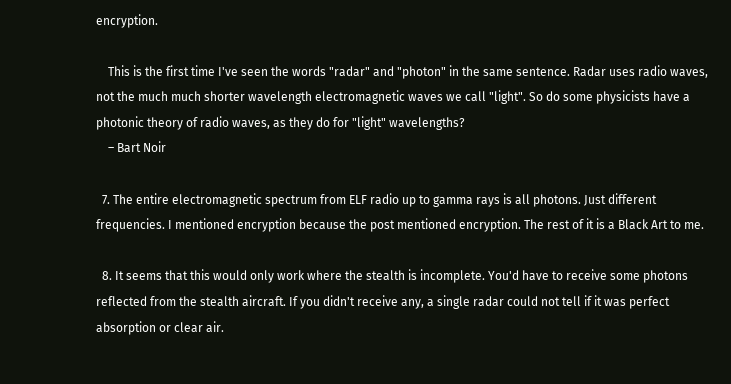encryption.

    This is the first time I've seen the words "radar" and "photon" in the same sentence. Radar uses radio waves, not the much much shorter wavelength electromagnetic waves we call "light". So do some physicists have a photonic theory of radio waves, as they do for "light" wavelengths?
    – Bart Noir

  7. The entire electromagnetic spectrum from ELF radio up to gamma rays is all photons. Just different frequencies. I mentioned encryption because the post mentioned encryption. The rest of it is a Black Art to me.

  8. It seems that this would only work where the stealth is incomplete. You'd have to receive some photons reflected from the stealth aircraft. If you didn't receive any, a single radar could not tell if it was perfect absorption or clear air.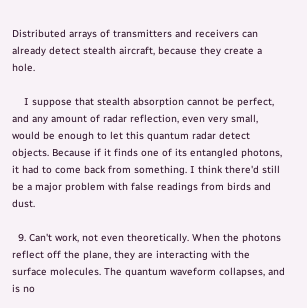Distributed arrays of transmitters and receivers can already detect stealth aircraft, because they create a hole.

    I suppose that stealth absorption cannot be perfect, and any amount of radar reflection, even very small, would be enough to let this quantum radar detect objects. Because if it finds one of its entangled photons, it had to come back from something. I think there'd still be a major problem with false readings from birds and dust.

  9. Can't work, not even theoretically. When the photons reflect off the plane, they are interacting with the surface molecules. The quantum waveform collapses, and is no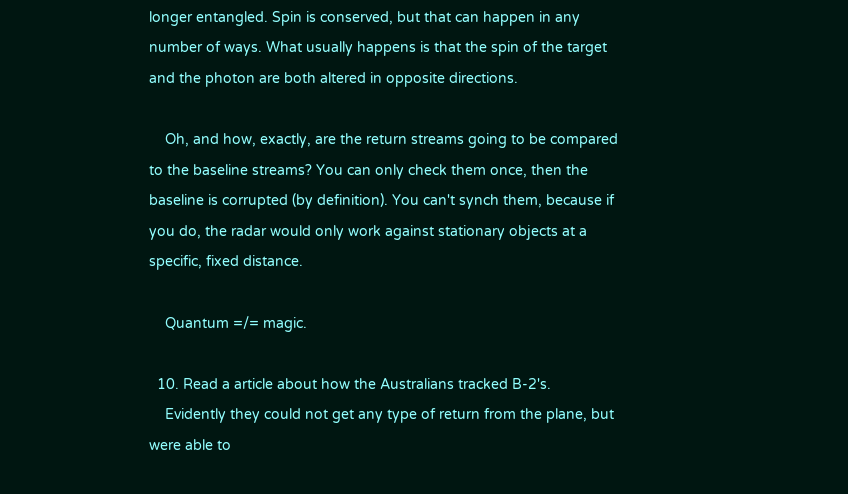longer entangled. Spin is conserved, but that can happen in any number of ways. What usually happens is that the spin of the target and the photon are both altered in opposite directions.

    Oh, and how, exactly, are the return streams going to be compared to the baseline streams? You can only check them once, then the baseline is corrupted (by definition). You can't synch them, because if you do, the radar would only work against stationary objects at a specific, fixed distance.

    Quantum =/= magic.

  10. Read a article about how the Australians tracked B-2's.
    Evidently they could not get any type of return from the plane, but were able to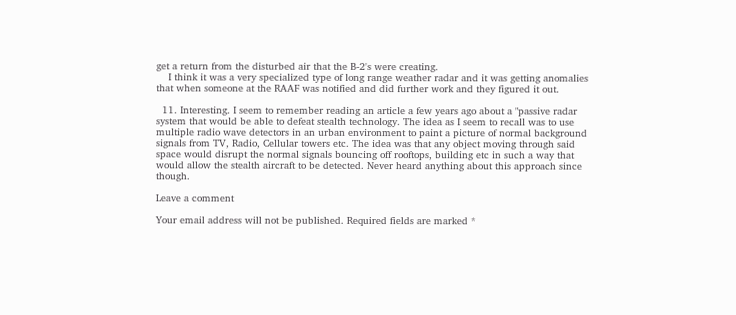get a return from the disturbed air that the B-2's were creating.
    I think it was a very specialized type of long range weather radar and it was getting anomalies that when someone at the RAAF was notified and did further work and they figured it out.

  11. Interesting. I seem to remember reading an article a few years ago about a "passive radar system that would be able to defeat stealth technology. The idea as I seem to recall was to use multiple radio wave detectors in an urban environment to paint a picture of normal background signals from TV, Radio, Cellular towers etc. The idea was that any object moving through said space would disrupt the normal signals bouncing off rooftops, building etc in such a way that would allow the stealth aircraft to be detected. Never heard anything about this approach since though.

Leave a comment

Your email address will not be published. Required fields are marked *